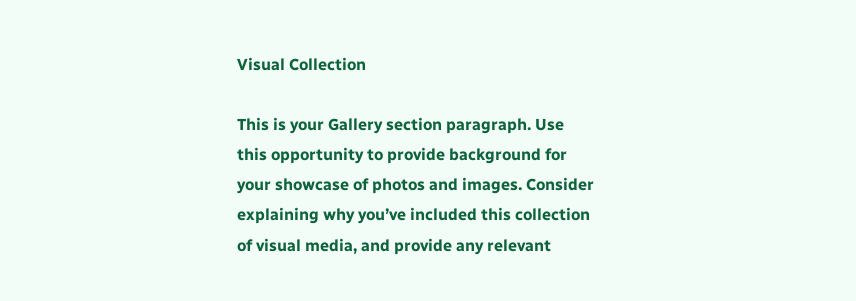Visual Collection

This is your Gallery section paragraph. Use this opportunity to provide background for your showcase of photos and images. Consider explaining why you’ve included this collection of visual media, and provide any relevant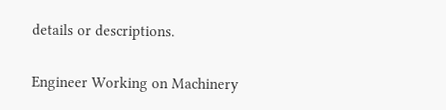details or descriptions.

Engineer Working on Machinery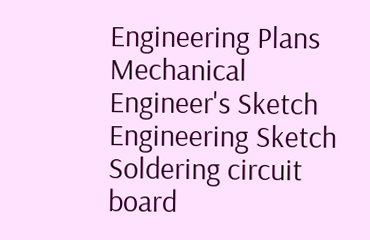Engineering Plans
Mechanical Engineer's Sketch
Engineering Sketch
Soldering circuit board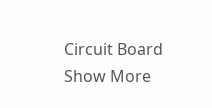Circuit Board
Show More